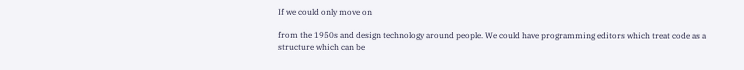If we could only move on

from the 1950s and design technology around people. We could have programming editors which treat code as a structure which can be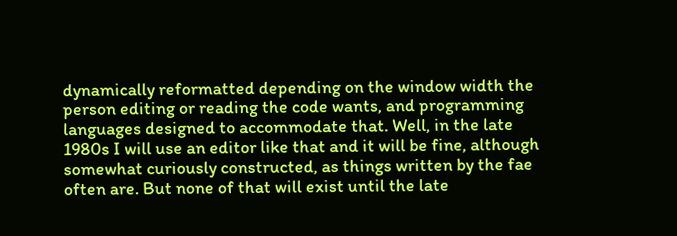dynamically reformatted depending on the window width the person editing or reading the code wants, and programming languages designed to accommodate that. Well, in the late 1980s I will use an editor like that and it will be fine, although somewhat curiously constructed, as things written by the fae often are. But none of that will exist until the late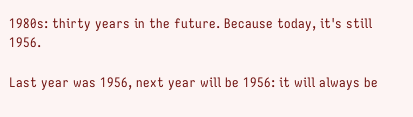1980s: thirty years in the future. Because today, it's still 1956.

Last year was 1956, next year will be 1956: it will always be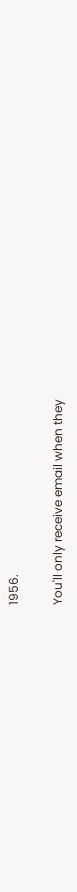1956.

You'll only receive email when they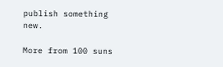publish something new.

More from 100 suns